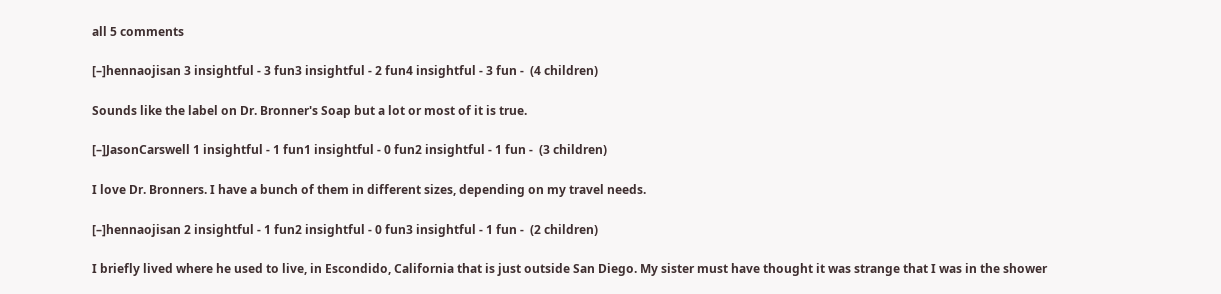all 5 comments

[–]hennaojisan 3 insightful - 3 fun3 insightful - 2 fun4 insightful - 3 fun -  (4 children)

Sounds like the label on Dr. Bronner's Soap but a lot or most of it is true.

[–]JasonCarswell 1 insightful - 1 fun1 insightful - 0 fun2 insightful - 1 fun -  (3 children)

I love Dr. Bronners. I have a bunch of them in different sizes, depending on my travel needs.

[–]hennaojisan 2 insightful - 1 fun2 insightful - 0 fun3 insightful - 1 fun -  (2 children)

I briefly lived where he used to live, in Escondido, California that is just outside San Diego. My sister must have thought it was strange that I was in the shower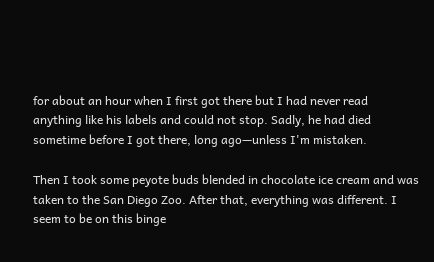for about an hour when I first got there but I had never read anything like his labels and could not stop. Sadly, he had died sometime before I got there, long ago—unless I'm mistaken.

Then I took some peyote buds blended in chocolate ice cream and was taken to the San Diego Zoo. After that, everything was different. I seem to be on this binge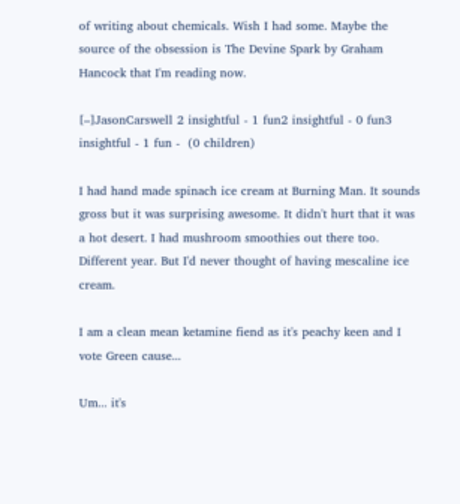of writing about chemicals. Wish I had some. Maybe the source of the obsession is The Devine Spark by Graham Hancock that I'm reading now.

[–]JasonCarswell 2 insightful - 1 fun2 insightful - 0 fun3 insightful - 1 fun -  (0 children)

I had hand made spinach ice cream at Burning Man. It sounds gross but it was surprising awesome. It didn't hurt that it was a hot desert. I had mushroom smoothies out there too. Different year. But I'd never thought of having mescaline ice cream.

I am a clean mean ketamine fiend as it's peachy keen and I vote Green cause...

Um... it's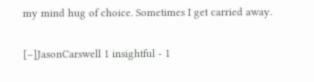my mind hug of choice. Sometimes I get carried away.

[–]JasonCarswell 1 insightful - 1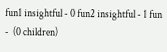fun1 insightful - 0 fun2 insightful - 1 fun -  (0 children)